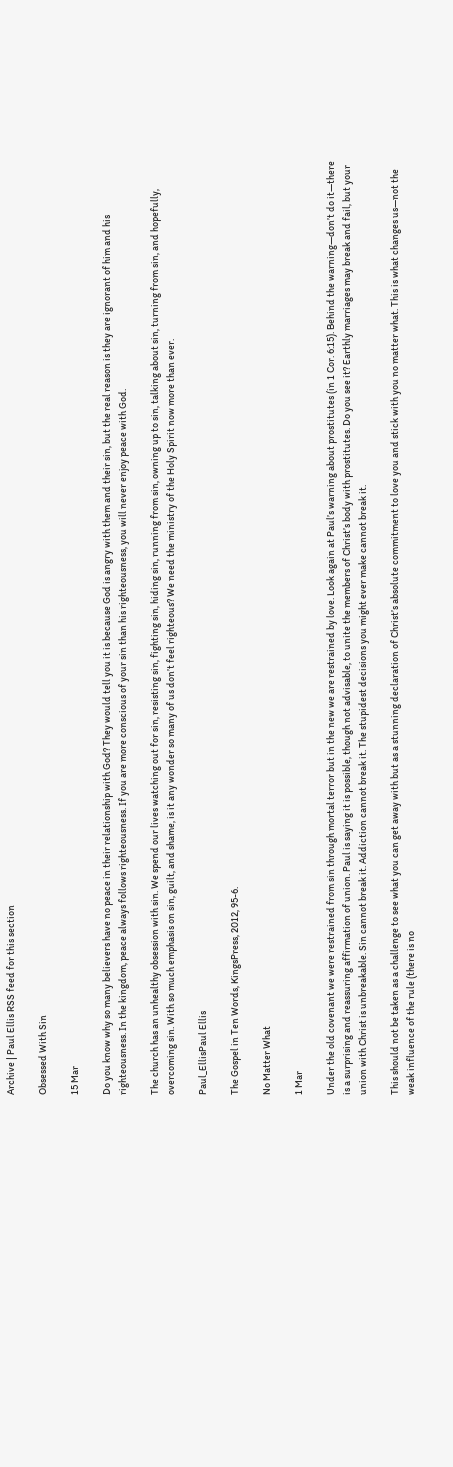Archive | Paul Ellis RSS feed for this section

Obsessed With Sin

15 Mar

Do you know why so many believers have no peace in their relationship with God? They would tell you it is because God is angry with them and their sin, but the real reason is they are ignorant of him and his righteousness. In the kingdom, peace always follows righteousness. If you are more conscious of your sin than his righteousness, you will never enjoy peace with God.

The church has an unhealthy obsession with sin. We spend our lives watching out for sin, resisting sin, fighting sin, hiding sin, running from sin, owning up to sin, talking about sin, turning from sin, and hopefully, overcoming sin. With so much emphasis on sin, guilt, and shame, is it any wonder so many of us don’t feel righteous? We need the ministry of the Holy Spirit now more than ever.

Paul_EllisPaul Ellis

The Gospel in Ten Words, KingsPress, 2012, 95-6.

No Matter What

1 Mar

Under the old covenant we were restrained from sin through mortal terror but in the new we are restrained by love. Look again at Paul’s warning about prostitutes (in 1 Cor. 6:15). Behind the warning—don’t do it—there is a surprising and reassuring affirmation of union. Paul is saying it is possible, though not advisable, to unite the members of Christ’s body with prostitutes. Do you see it? Earthly marriages may break and fail, but your union with Christ is unbreakable. Sin cannot break it. Addiction cannot break it. The stupidest decisions you might ever make cannot break it.

This should not be taken as a challenge to see what you can get away with but as a stunning declaration of Christ’s absolute commitment to love you and stick with you no matter what. This is what changes us—not the weak influence of the rule (there is no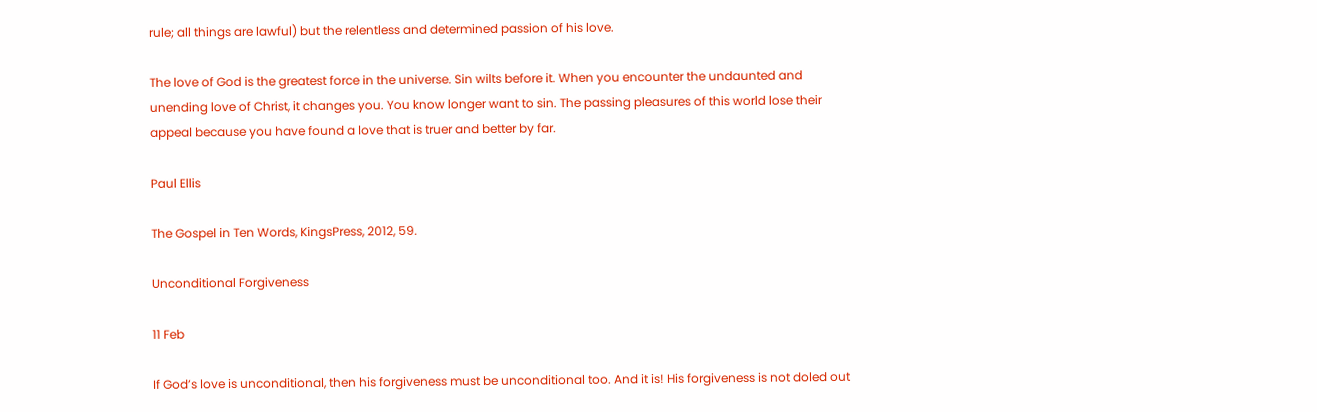rule; all things are lawful) but the relentless and determined passion of his love.

The love of God is the greatest force in the universe. Sin wilts before it. When you encounter the undaunted and unending love of Christ, it changes you. You know longer want to sin. The passing pleasures of this world lose their appeal because you have found a love that is truer and better by far.

Paul Ellis

The Gospel in Ten Words, KingsPress, 2012, 59.

Unconditional Forgiveness

11 Feb

If God’s love is unconditional, then his forgiveness must be unconditional too. And it is! His forgiveness is not doled out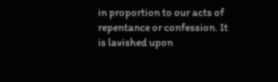in proportion to our acts of repentance or confession. It is lavished upon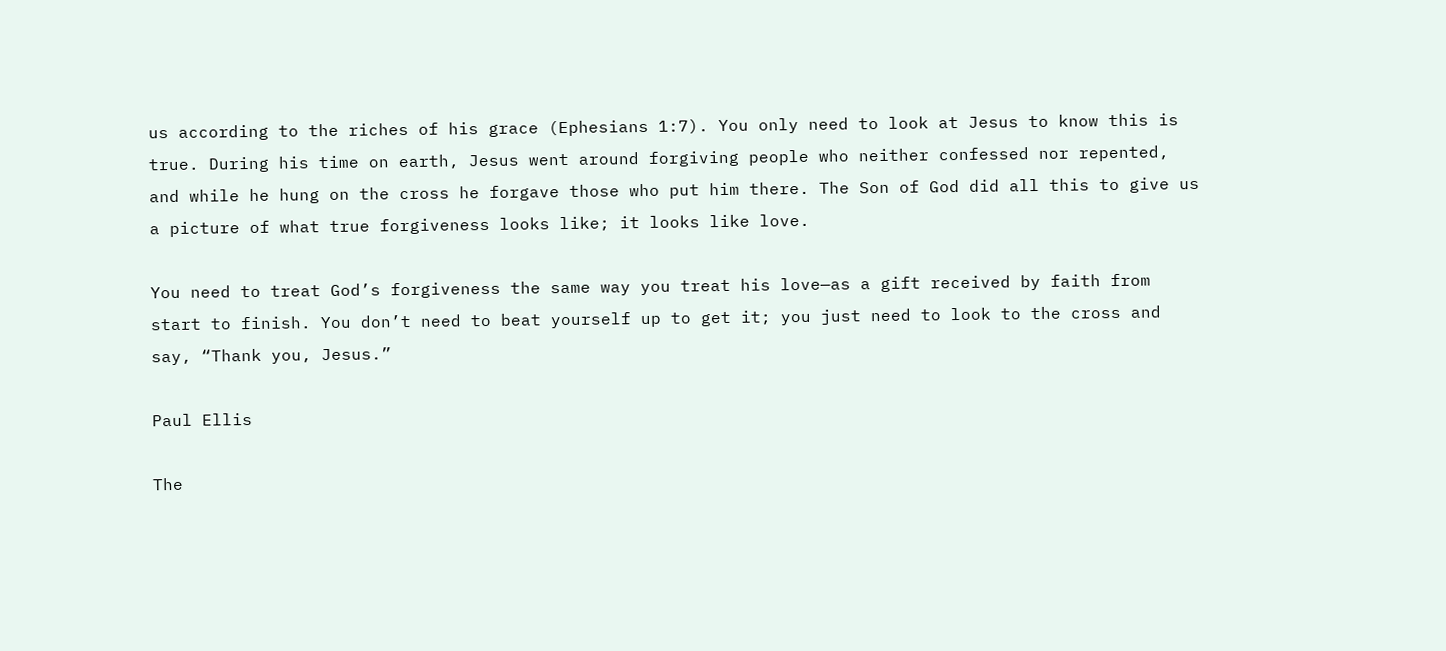us according to the riches of his grace (Ephesians 1:7). You only need to look at Jesus to know this is true. During his time on earth, Jesus went around forgiving people who neither confessed nor repented, and while he hung on the cross he forgave those who put him there. The Son of God did all this to give us a picture of what true forgiveness looks like; it looks like love.

You need to treat God’s forgiveness the same way you treat his love—as a gift received by faith from start to finish. You don’t need to beat yourself up to get it; you just need to look to the cross and say, “Thank you, Jesus.”

Paul Ellis

The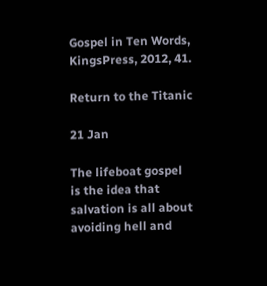Gospel in Ten Words, KingsPress, 2012, 41.

Return to the Titanic

21 Jan

The lifeboat gospel is the idea that salvation is all about avoiding hell and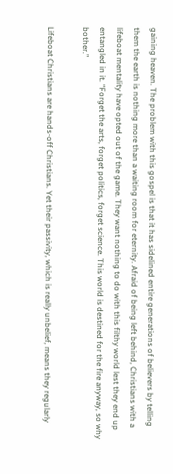gaining heaven. The problem with this gospel is that it has sidelined entire generations of believers by telling them the earth is nothing more than a waiting room for eternity. Afraid of being left behind, Christians with a lifeboat mentality have opted out of the game. They want nothing to do with this filthy world lest they end up entangled in it. “Forget the arts, forget politics, forget science. This world is destined for the fire anyway, so why bother.”

Lifeboat Christians are hands-off Christians. Yet their passivity, which is really unbelief, means they regularly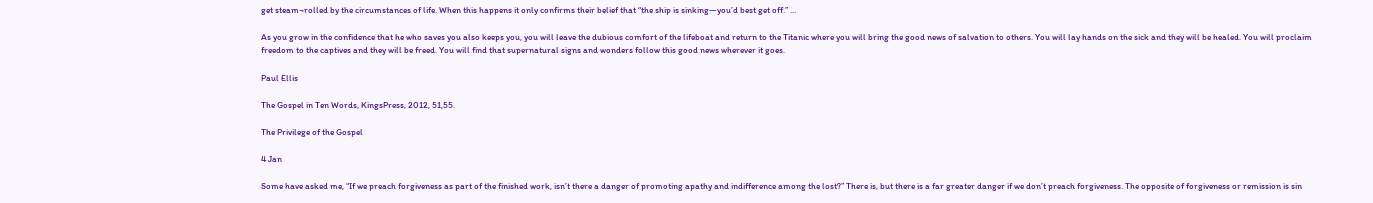get steam¬rolled by the circumstances of life. When this happens it only confirms their belief that “the ship is sinking—you’d best get off.” …

As you grow in the confidence that he who saves you also keeps you, you will leave the dubious comfort of the lifeboat and return to the Titanic where you will bring the good news of salvation to others. You will lay hands on the sick and they will be healed. You will proclaim freedom to the captives and they will be freed. You will find that supernatural signs and wonders follow this good news wherever it goes.

Paul Ellis

The Gospel in Ten Words, KingsPress, 2012, 51,55.

The Privilege of the Gospel

4 Jan

Some have asked me, “If we preach forgiveness as part of the finished work, isn’t there a danger of promoting apathy and indifference among the lost?” There is, but there is a far greater danger if we don’t preach forgiveness. The opposite of forgiveness or remission is sin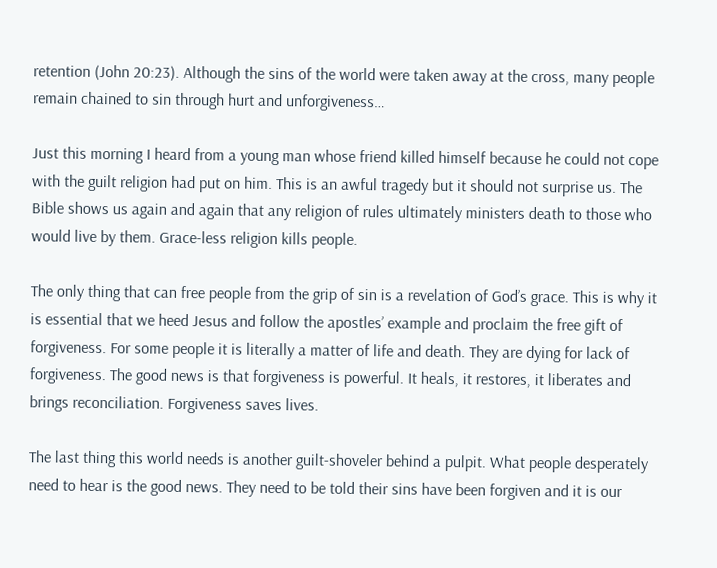retention (John 20:23). Although the sins of the world were taken away at the cross, many people remain chained to sin through hurt and unforgiveness…

Just this morning I heard from a young man whose friend killed himself because he could not cope with the guilt religion had put on him. This is an awful tragedy but it should not surprise us. The Bible shows us again and again that any religion of rules ultimately ministers death to those who would live by them. Grace-less religion kills people.

The only thing that can free people from the grip of sin is a revelation of God’s grace. This is why it is essential that we heed Jesus and follow the apostles’ example and proclaim the free gift of forgiveness. For some people it is literally a matter of life and death. They are dying for lack of forgiveness. The good news is that forgiveness is powerful. It heals, it restores, it liberates and brings reconciliation. Forgiveness saves lives.

The last thing this world needs is another guilt-shoveler behind a pulpit. What people desperately need to hear is the good news. They need to be told their sins have been forgiven and it is our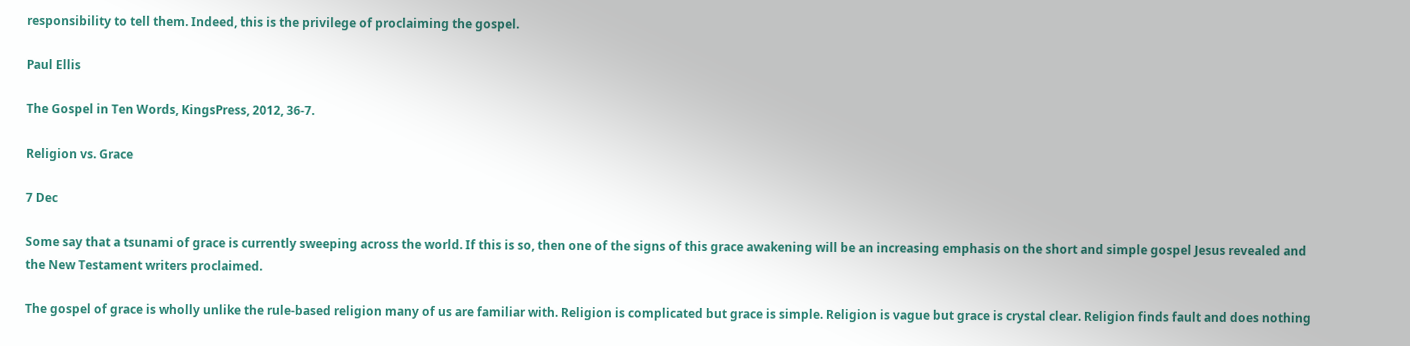responsibility to tell them. Indeed, this is the privilege of proclaiming the gospel.

Paul Ellis

The Gospel in Ten Words, KingsPress, 2012, 36-7.

Religion vs. Grace

7 Dec

Some say that a tsunami of grace is currently sweeping across the world. If this is so, then one of the signs of this grace awakening will be an increasing emphasis on the short and simple gospel Jesus revealed and the New Testament writers proclaimed.

The gospel of grace is wholly unlike the rule-based religion many of us are familiar with. Religion is complicated but grace is simple. Religion is vague but grace is crystal clear. Religion finds fault and does nothing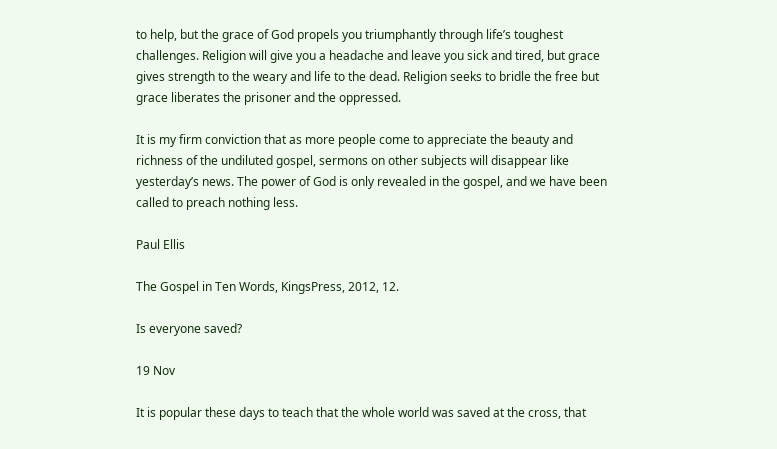to help, but the grace of God propels you triumphantly through life’s toughest challenges. Religion will give you a headache and leave you sick and tired, but grace gives strength to the weary and life to the dead. Religion seeks to bridle the free but grace liberates the prisoner and the oppressed.

It is my firm conviction that as more people come to appreciate the beauty and richness of the undiluted gospel, sermons on other subjects will disappear like yesterday’s news. The power of God is only revealed in the gospel, and we have been called to preach nothing less.

Paul Ellis

The Gospel in Ten Words, KingsPress, 2012, 12.

Is everyone saved?

19 Nov

It is popular these days to teach that the whole world was saved at the cross, that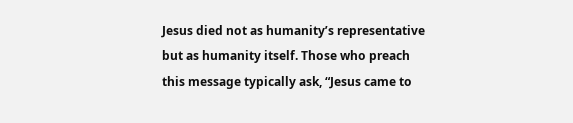Jesus died not as humanity’s representative but as humanity itself. Those who preach this message typically ask, “Jesus came to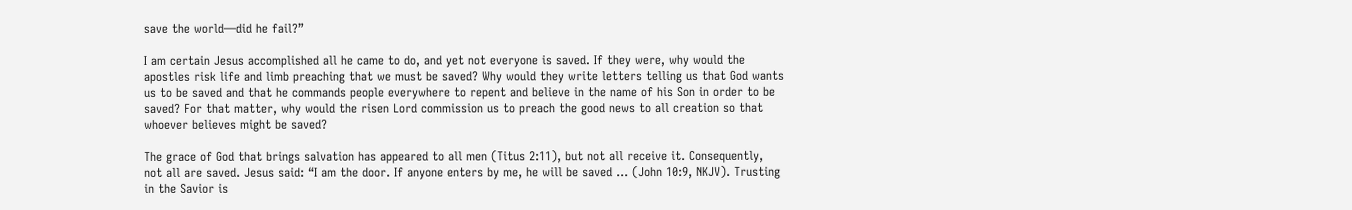save the world—did he fail?”

I am certain Jesus accomplished all he came to do, and yet not everyone is saved. If they were, why would the apostles risk life and limb preaching that we must be saved? Why would they write letters telling us that God wants us to be saved and that he commands people everywhere to repent and believe in the name of his Son in order to be saved? For that matter, why would the risen Lord commission us to preach the good news to all creation so that whoever believes might be saved?

The grace of God that brings salvation has appeared to all men (Titus 2:11), but not all receive it. Consequently, not all are saved. Jesus said: “I am the door. If anyone enters by me, he will be saved … (John 10:9, NKJV). Trusting in the Savior is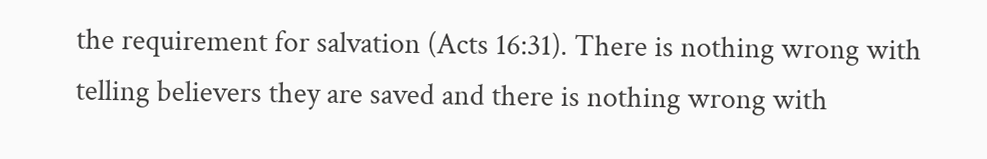the requirement for salvation (Acts 16:31). There is nothing wrong with telling believers they are saved and there is nothing wrong with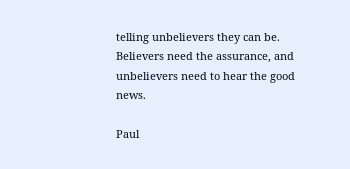telling unbelievers they can be. Believers need the assurance, and unbelievers need to hear the good news.

Paul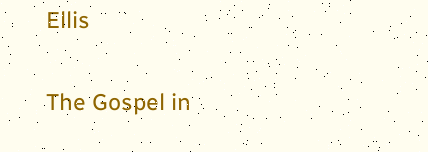Ellis

The Gospel in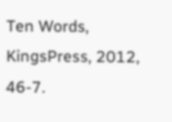Ten Words, KingsPress, 2012, 46-7.